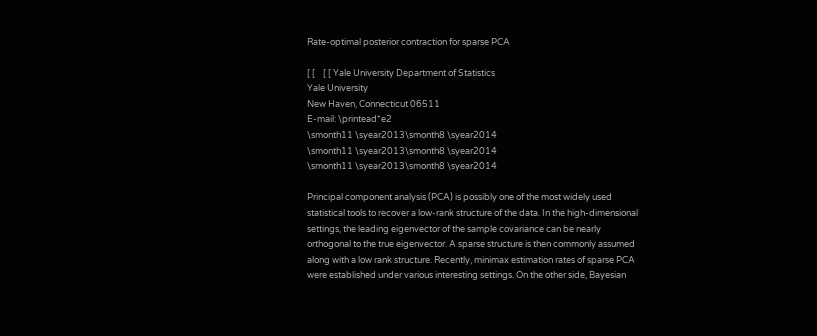Rate-optimal posterior contraction for sparse PCA

[ [    [ [ Yale University Department of Statistics
Yale University
New Haven, Connecticut 06511
E-mail: \printead*e2
\smonth11 \syear2013\smonth8 \syear2014
\smonth11 \syear2013\smonth8 \syear2014
\smonth11 \syear2013\smonth8 \syear2014

Principal component analysis (PCA) is possibly one of the most widely used statistical tools to recover a low-rank structure of the data. In the high-dimensional settings, the leading eigenvector of the sample covariance can be nearly orthogonal to the true eigenvector. A sparse structure is then commonly assumed along with a low rank structure. Recently, minimax estimation rates of sparse PCA were established under various interesting settings. On the other side, Bayesian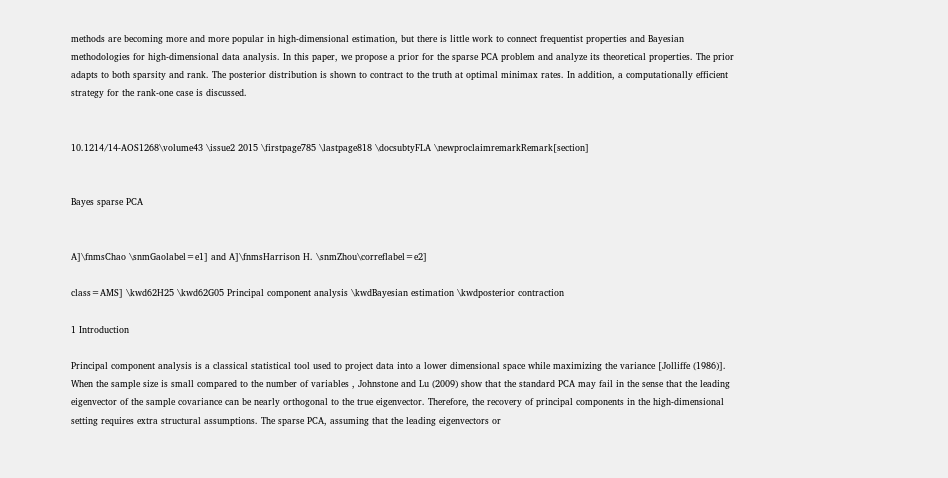methods are becoming more and more popular in high-dimensional estimation, but there is little work to connect frequentist properties and Bayesian methodologies for high-dimensional data analysis. In this paper, we propose a prior for the sparse PCA problem and analyze its theoretical properties. The prior adapts to both sparsity and rank. The posterior distribution is shown to contract to the truth at optimal minimax rates. In addition, a computationally efficient strategy for the rank-one case is discussed.


10.1214/14-AOS1268\volume43 \issue2 2015 \firstpage785 \lastpage818 \docsubtyFLA \newproclaimremarkRemark[section]


Bayes sparse PCA


A]\fnmsChao \snmGaolabel=e1] and A]\fnmsHarrison H. \snmZhou\correflabel=e2]

class=AMS] \kwd62H25 \kwd62G05 Principal component analysis \kwdBayesian estimation \kwdposterior contraction

1 Introduction

Principal component analysis is a classical statistical tool used to project data into a lower dimensional space while maximizing the variance [Jolliffe (1986)]. When the sample size is small compared to the number of variables , Johnstone and Lu (2009) show that the standard PCA may fail in the sense that the leading eigenvector of the sample covariance can be nearly orthogonal to the true eigenvector. Therefore, the recovery of principal components in the high-dimensional setting requires extra structural assumptions. The sparse PCA, assuming that the leading eigenvectors or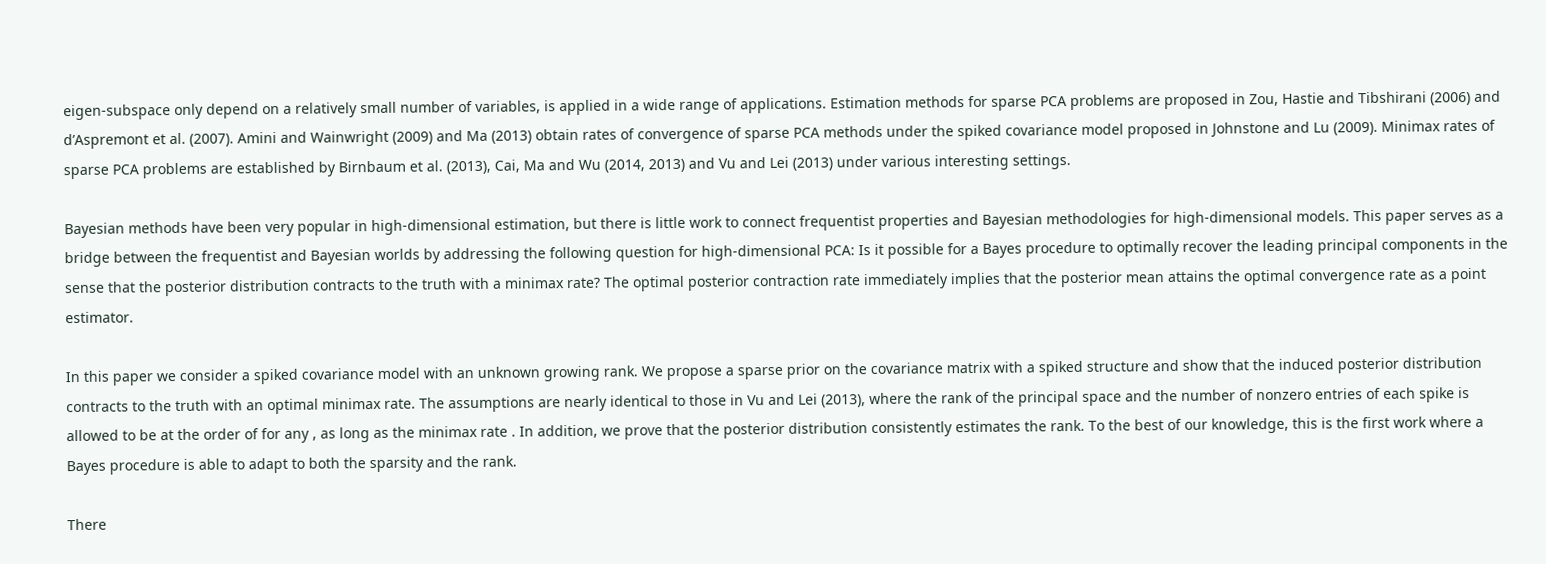eigen-subspace only depend on a relatively small number of variables, is applied in a wide range of applications. Estimation methods for sparse PCA problems are proposed in Zou, Hastie and Tibshirani (2006) and d’Aspremont et al. (2007). Amini and Wainwright (2009) and Ma (2013) obtain rates of convergence of sparse PCA methods under the spiked covariance model proposed in Johnstone and Lu (2009). Minimax rates of sparse PCA problems are established by Birnbaum et al. (2013), Cai, Ma and Wu (2014, 2013) and Vu and Lei (2013) under various interesting settings.

Bayesian methods have been very popular in high-dimensional estimation, but there is little work to connect frequentist properties and Bayesian methodologies for high-dimensional models. This paper serves as a bridge between the frequentist and Bayesian worlds by addressing the following question for high-dimensional PCA: Is it possible for a Bayes procedure to optimally recover the leading principal components in the sense that the posterior distribution contracts to the truth with a minimax rate? The optimal posterior contraction rate immediately implies that the posterior mean attains the optimal convergence rate as a point estimator.

In this paper we consider a spiked covariance model with an unknown growing rank. We propose a sparse prior on the covariance matrix with a spiked structure and show that the induced posterior distribution contracts to the truth with an optimal minimax rate. The assumptions are nearly identical to those in Vu and Lei (2013), where the rank of the principal space and the number of nonzero entries of each spike is allowed to be at the order of for any , as long as the minimax rate . In addition, we prove that the posterior distribution consistently estimates the rank. To the best of our knowledge, this is the first work where a Bayes procedure is able to adapt to both the sparsity and the rank.

There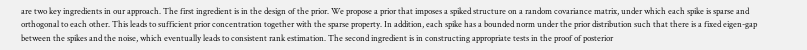are two key ingredients in our approach. The first ingredient is in the design of the prior. We propose a prior that imposes a spiked structure on a random covariance matrix, under which each spike is sparse and orthogonal to each other. This leads to sufficient prior concentration together with the sparse property. In addition, each spike has a bounded norm under the prior distribution such that there is a fixed eigen-gap between the spikes and the noise, which eventually leads to consistent rank estimation. The second ingredient is in constructing appropriate tests in the proof of posterior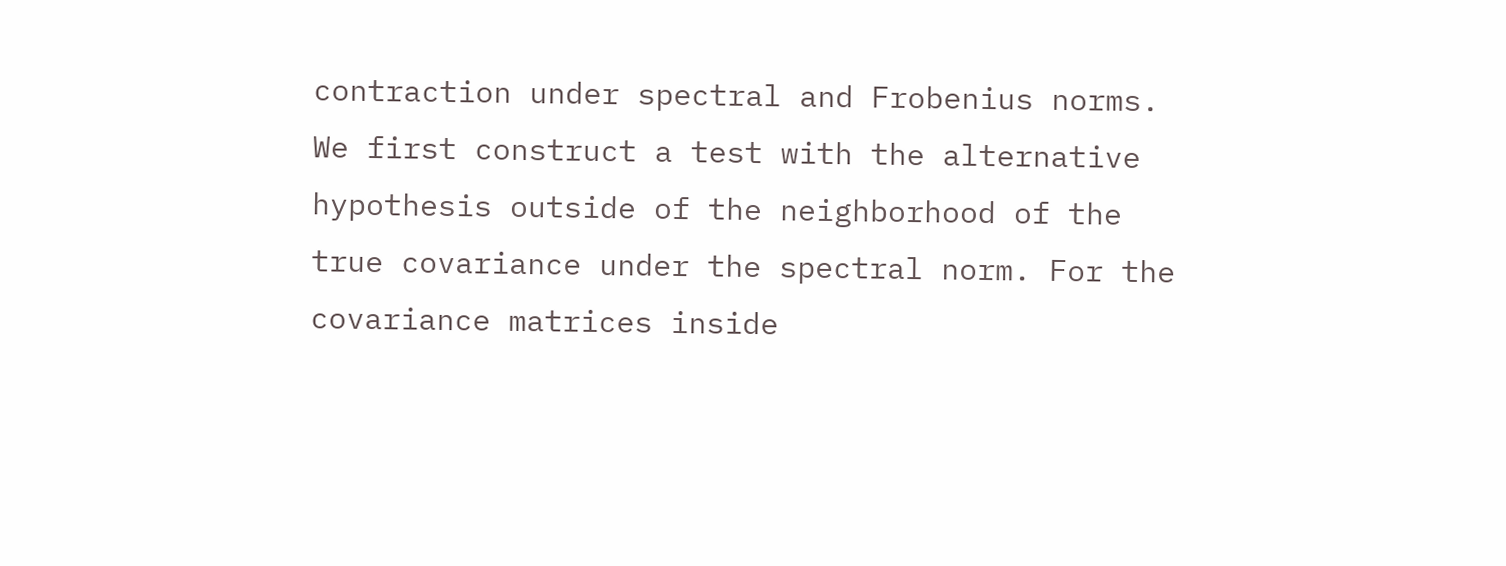contraction under spectral and Frobenius norms. We first construct a test with the alternative hypothesis outside of the neighborhood of the true covariance under the spectral norm. For the covariance matrices inside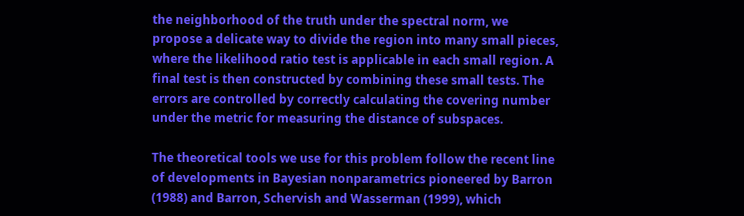the neighborhood of the truth under the spectral norm, we propose a delicate way to divide the region into many small pieces, where the likelihood ratio test is applicable in each small region. A final test is then constructed by combining these small tests. The errors are controlled by correctly calculating the covering number under the metric for measuring the distance of subspaces.

The theoretical tools we use for this problem follow the recent line of developments in Bayesian nonparametrics pioneered by Barron (1988) and Barron, Schervish and Wasserman (1999), which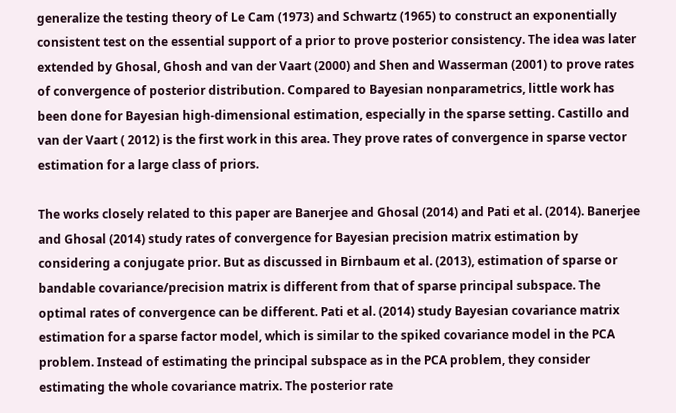generalize the testing theory of Le Cam (1973) and Schwartz (1965) to construct an exponentially consistent test on the essential support of a prior to prove posterior consistency. The idea was later extended by Ghosal, Ghosh and van der Vaart (2000) and Shen and Wasserman (2001) to prove rates of convergence of posterior distribution. Compared to Bayesian nonparametrics, little work has been done for Bayesian high-dimensional estimation, especially in the sparse setting. Castillo and van der Vaart ( 2012) is the first work in this area. They prove rates of convergence in sparse vector estimation for a large class of priors.

The works closely related to this paper are Banerjee and Ghosal (2014) and Pati et al. (2014). Banerjee and Ghosal (2014) study rates of convergence for Bayesian precision matrix estimation by considering a conjugate prior. But as discussed in Birnbaum et al. (2013), estimation of sparse or bandable covariance/precision matrix is different from that of sparse principal subspace. The optimal rates of convergence can be different. Pati et al. (2014) study Bayesian covariance matrix estimation for a sparse factor model, which is similar to the spiked covariance model in the PCA problem. Instead of estimating the principal subspace as in the PCA problem, they consider estimating the whole covariance matrix. The posterior rate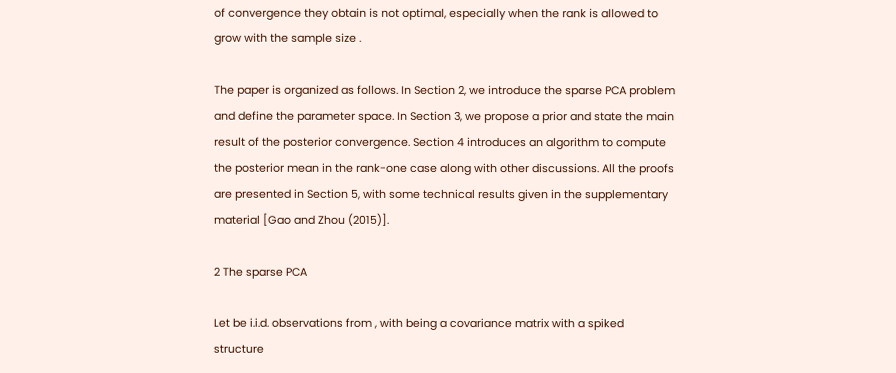of convergence they obtain is not optimal, especially when the rank is allowed to grow with the sample size .

The paper is organized as follows. In Section 2, we introduce the sparse PCA problem and define the parameter space. In Section 3, we propose a prior and state the main result of the posterior convergence. Section 4 introduces an algorithm to compute the posterior mean in the rank-one case along with other discussions. All the proofs are presented in Section 5, with some technical results given in the supplementary material [Gao and Zhou (2015)].

2 The sparse PCA

Let be i.i.d. observations from , with being a covariance matrix with a spiked structure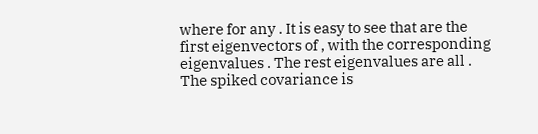where for any . It is easy to see that are the first eigenvectors of , with the corresponding eigenvalues . The rest eigenvalues are all . The spiked covariance is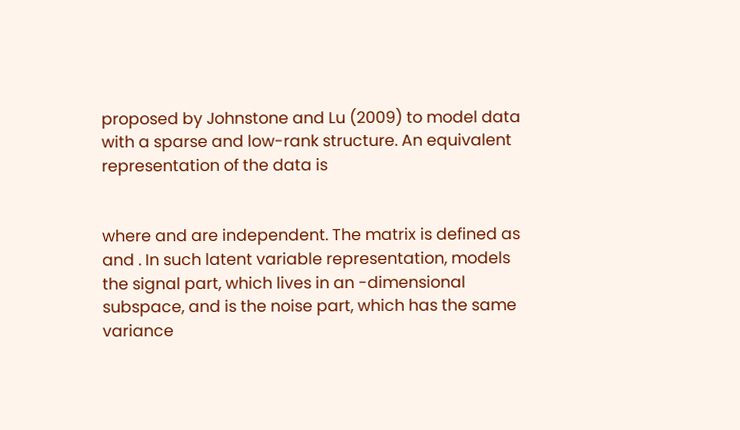proposed by Johnstone and Lu (2009) to model data with a sparse and low-rank structure. An equivalent representation of the data is


where and are independent. The matrix is defined as and . In such latent variable representation, models the signal part, which lives in an -dimensional subspace, and is the noise part, which has the same variance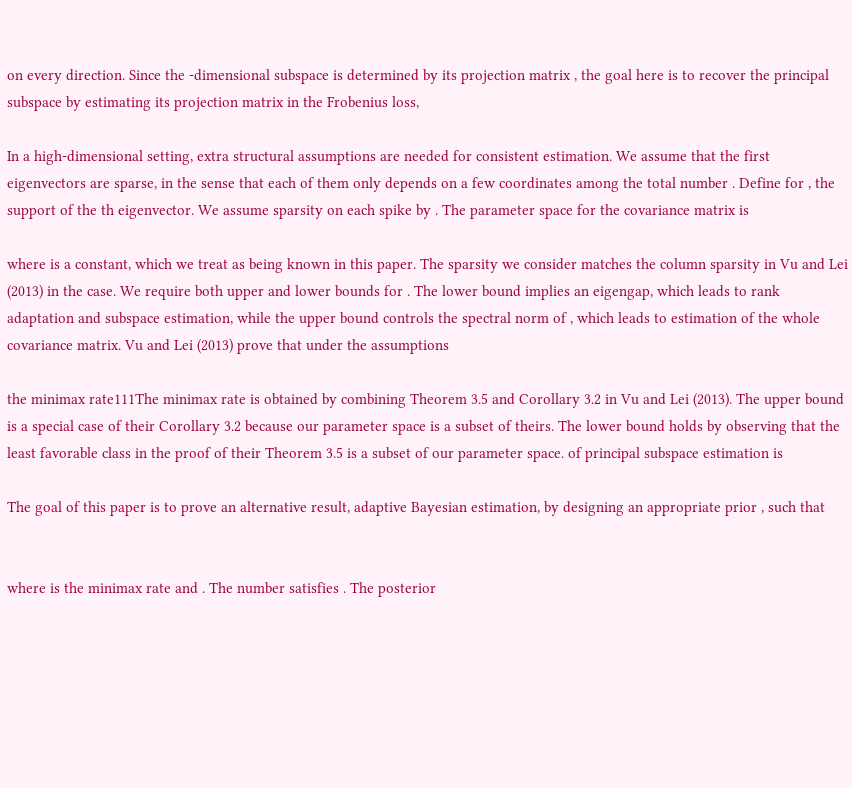on every direction. Since the -dimensional subspace is determined by its projection matrix , the goal here is to recover the principal subspace by estimating its projection matrix in the Frobenius loss,

In a high-dimensional setting, extra structural assumptions are needed for consistent estimation. We assume that the first eigenvectors are sparse, in the sense that each of them only depends on a few coordinates among the total number . Define for , the support of the th eigenvector. We assume sparsity on each spike by . The parameter space for the covariance matrix is

where is a constant, which we treat as being known in this paper. The sparsity we consider matches the column sparsity in Vu and Lei (2013) in the case. We require both upper and lower bounds for . The lower bound implies an eigengap, which leads to rank adaptation and subspace estimation, while the upper bound controls the spectral norm of , which leads to estimation of the whole covariance matrix. Vu and Lei (2013) prove that under the assumptions

the minimax rate111The minimax rate is obtained by combining Theorem 3.5 and Corollary 3.2 in Vu and Lei (2013). The upper bound is a special case of their Corollary 3.2 because our parameter space is a subset of theirs. The lower bound holds by observing that the least favorable class in the proof of their Theorem 3.5 is a subset of our parameter space. of principal subspace estimation is

The goal of this paper is to prove an alternative result, adaptive Bayesian estimation, by designing an appropriate prior , such that


where is the minimax rate and . The number satisfies . The posterior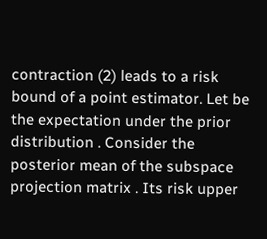contraction (2) leads to a risk bound of a point estimator. Let be the expectation under the prior distribution . Consider the posterior mean of the subspace projection matrix . Its risk upper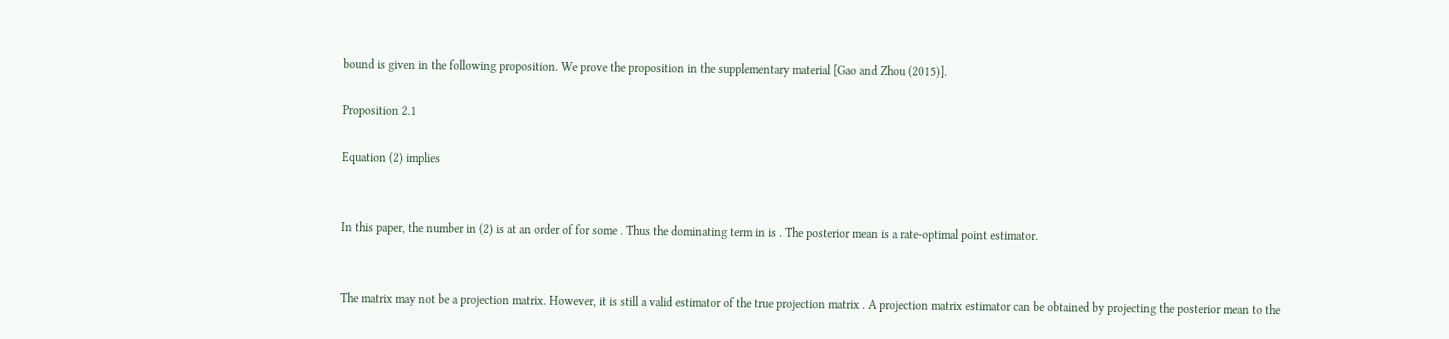bound is given in the following proposition. We prove the proposition in the supplementary material [Gao and Zhou (2015)].

Proposition 2.1

Equation (2) implies


In this paper, the number in (2) is at an order of for some . Thus the dominating term in is . The posterior mean is a rate-optimal point estimator.


The matrix may not be a projection matrix. However, it is still a valid estimator of the true projection matrix . A projection matrix estimator can be obtained by projecting the posterior mean to the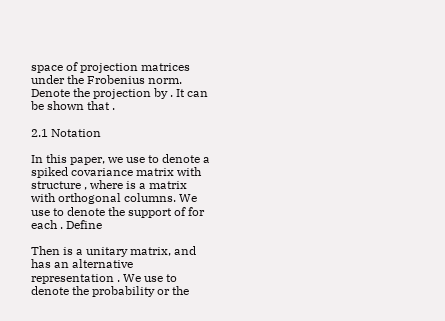space of projection matrices under the Frobenius norm. Denote the projection by . It can be shown that .

2.1 Notation

In this paper, we use to denote a spiked covariance matrix with structure , where is a matrix with orthogonal columns. We use to denote the support of for each . Define

Then is a unitary matrix, and has an alternative representation . We use to denote the probability or the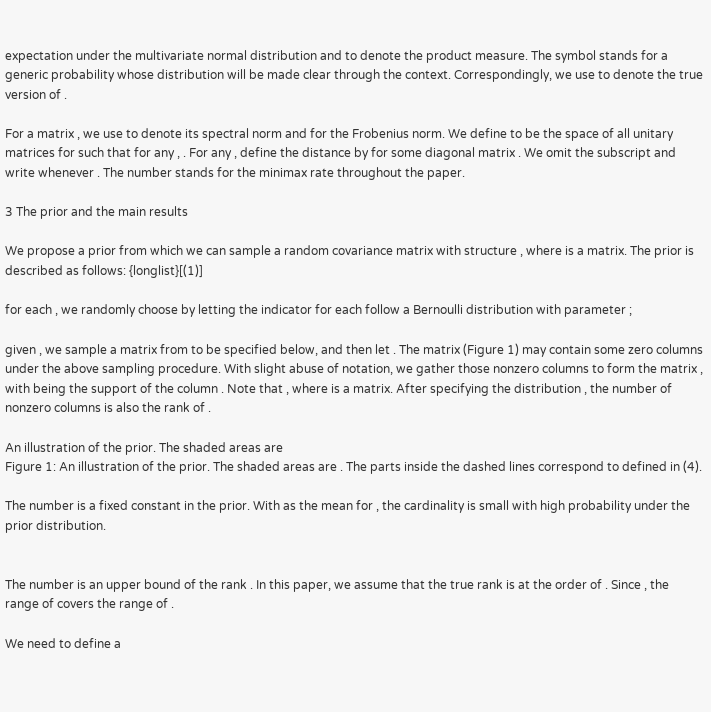expectation under the multivariate normal distribution and to denote the product measure. The symbol stands for a generic probability whose distribution will be made clear through the context. Correspondingly, we use to denote the true version of .

For a matrix , we use to denote its spectral norm and for the Frobenius norm. We define to be the space of all unitary matrices for such that for any , . For any , define the distance by for some diagonal matrix . We omit the subscript and write whenever . The number stands for the minimax rate throughout the paper.

3 The prior and the main results

We propose a prior from which we can sample a random covariance matrix with structure , where is a matrix. The prior is described as follows: {longlist}[(1)]

for each , we randomly choose by letting the indicator for each follow a Bernoulli distribution with parameter ;

given , we sample a matrix from to be specified below, and then let . The matrix (Figure 1) may contain some zero columns under the above sampling procedure. With slight abuse of notation, we gather those nonzero columns to form the matrix , with being the support of the column . Note that , where is a matrix. After specifying the distribution , the number of nonzero columns is also the rank of .

An illustration of the prior. The shaded areas are
Figure 1: An illustration of the prior. The shaded areas are . The parts inside the dashed lines correspond to defined in (4).

The number is a fixed constant in the prior. With as the mean for , the cardinality is small with high probability under the prior distribution.


The number is an upper bound of the rank . In this paper, we assume that the true rank is at the order of . Since , the range of covers the range of .

We need to define a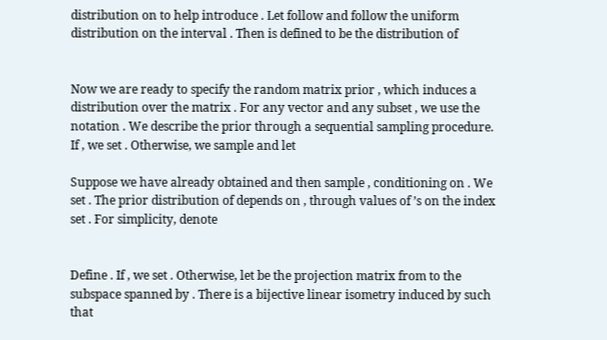distribution on to help introduce . Let follow and follow the uniform distribution on the interval . Then is defined to be the distribution of


Now we are ready to specify the random matrix prior , which induces a distribution over the matrix . For any vector and any subset , we use the notation . We describe the prior through a sequential sampling procedure. If , we set . Otherwise, we sample and let

Suppose we have already obtained and then sample , conditioning on . We set . The prior distribution of depends on , through values of ’s on the index set . For simplicity, denote


Define . If , we set . Otherwise, let be the projection matrix from to the subspace spanned by . There is a bijective linear isometry induced by such that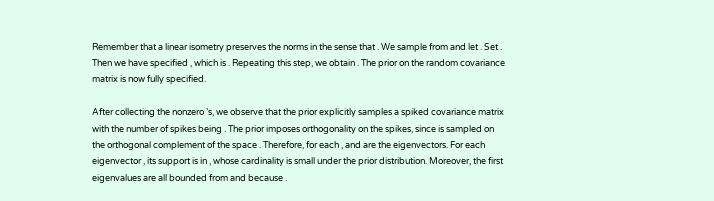Remember that a linear isometry preserves the norms in the sense that . We sample from and let . Set . Then we have specified , which is . Repeating this step, we obtain . The prior on the random covariance matrix is now fully specified.

After collecting the nonzero ’s, we observe that the prior explicitly samples a spiked covariance matrix with the number of spikes being . The prior imposes orthogonality on the spikes, since is sampled on the orthogonal complement of the space . Therefore, for each , and are the eigenvectors. For each eigenvector , its support is in , whose cardinality is small under the prior distribution. Moreover, the first eigenvalues are all bounded from and because .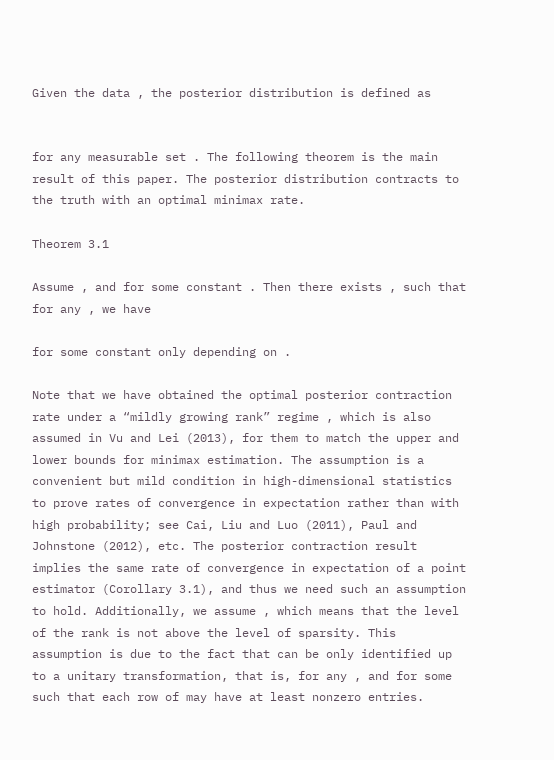Given the data , the posterior distribution is defined as


for any measurable set . The following theorem is the main result of this paper. The posterior distribution contracts to the truth with an optimal minimax rate.

Theorem 3.1

Assume , and for some constant . Then there exists , such that for any , we have

for some constant only depending on .

Note that we have obtained the optimal posterior contraction rate under a “mildly growing rank” regime , which is also assumed in Vu and Lei (2013), for them to match the upper and lower bounds for minimax estimation. The assumption is a convenient but mild condition in high-dimensional statistics to prove rates of convergence in expectation rather than with high probability; see Cai, Liu and Luo (2011), Paul and Johnstone (2012), etc. The posterior contraction result implies the same rate of convergence in expectation of a point estimator (Corollary 3.1), and thus we need such an assumption to hold. Additionally, we assume , which means that the level of the rank is not above the level of sparsity. This assumption is due to the fact that can be only identified up to a unitary transformation, that is, for any , and for some such that each row of may have at least nonzero entries.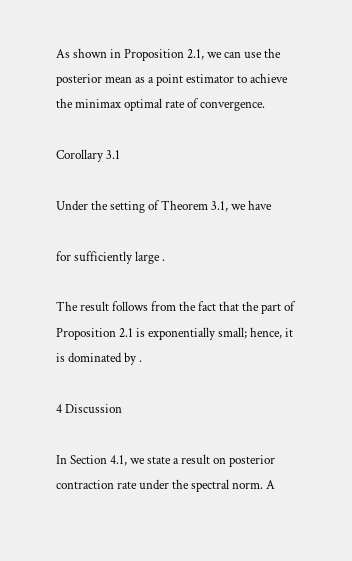As shown in Proposition 2.1, we can use the posterior mean as a point estimator to achieve the minimax optimal rate of convergence.

Corollary 3.1

Under the setting of Theorem 3.1, we have

for sufficiently large .

The result follows from the fact that the part of Proposition 2.1 is exponentially small; hence, it is dominated by .

4 Discussion

In Section 4.1, we state a result on posterior contraction rate under the spectral norm. A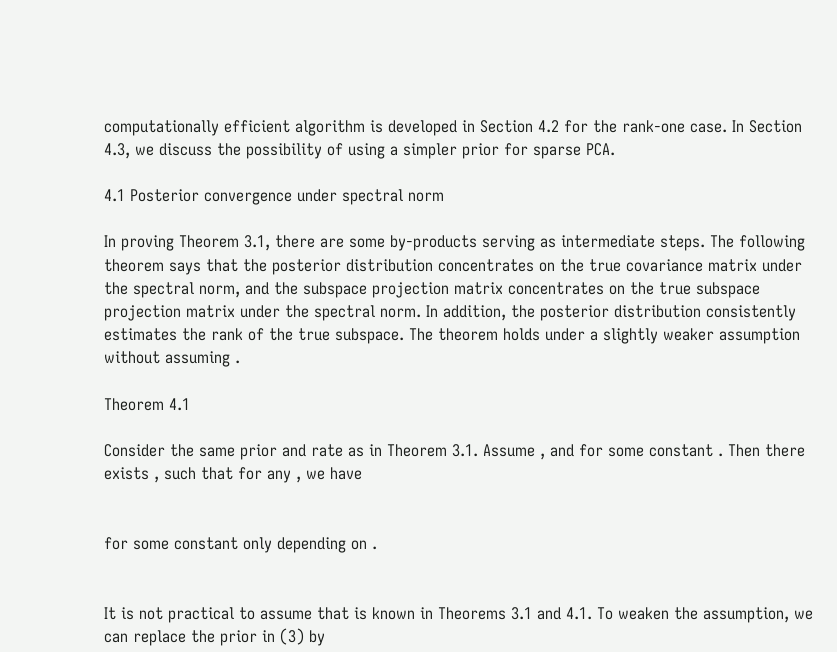computationally efficient algorithm is developed in Section 4.2 for the rank-one case. In Section 4.3, we discuss the possibility of using a simpler prior for sparse PCA.

4.1 Posterior convergence under spectral norm

In proving Theorem 3.1, there are some by-products serving as intermediate steps. The following theorem says that the posterior distribution concentrates on the true covariance matrix under the spectral norm, and the subspace projection matrix concentrates on the true subspace projection matrix under the spectral norm. In addition, the posterior distribution consistently estimates the rank of the true subspace. The theorem holds under a slightly weaker assumption without assuming .

Theorem 4.1

Consider the same prior and rate as in Theorem 3.1. Assume , and for some constant . Then there exists , such that for any , we have


for some constant only depending on .


It is not practical to assume that is known in Theorems 3.1 and 4.1. To weaken the assumption, we can replace the prior in (3) by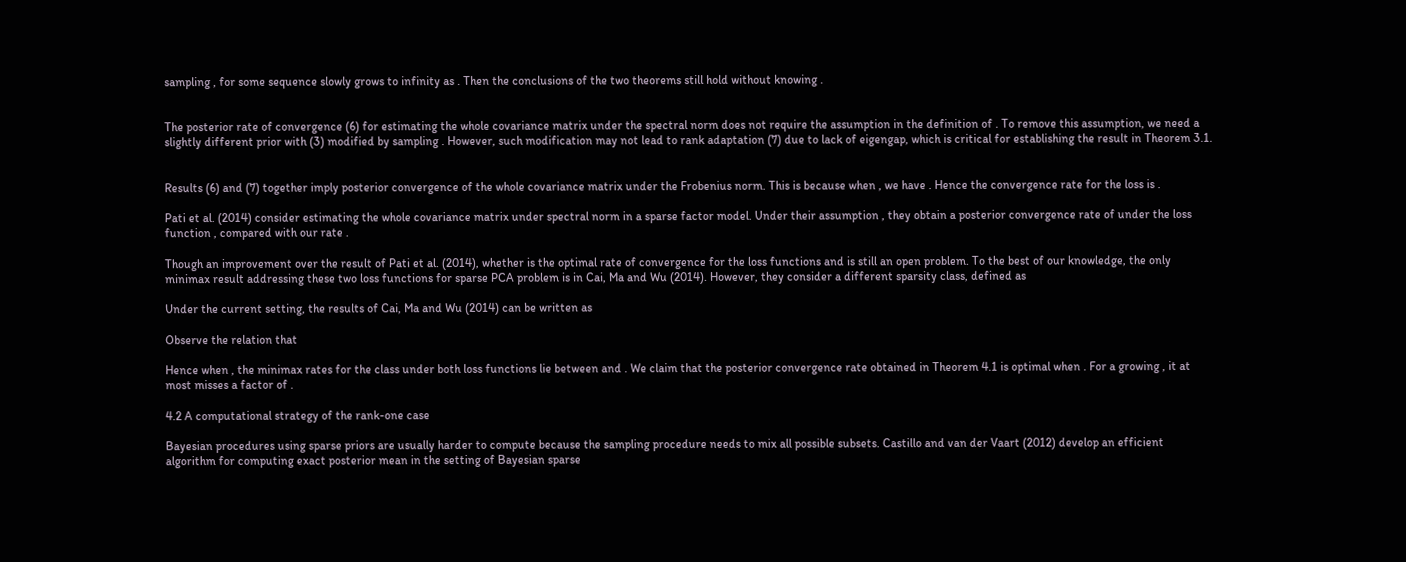sampling , for some sequence slowly grows to infinity as . Then the conclusions of the two theorems still hold without knowing .


The posterior rate of convergence (6) for estimating the whole covariance matrix under the spectral norm does not require the assumption in the definition of . To remove this assumption, we need a slightly different prior with (3) modified by sampling . However, such modification may not lead to rank adaptation (7) due to lack of eigengap, which is critical for establishing the result in Theorem 3.1.


Results (6) and (7) together imply posterior convergence of the whole covariance matrix under the Frobenius norm. This is because when , we have . Hence the convergence rate for the loss is .

Pati et al. (2014) consider estimating the whole covariance matrix under spectral norm in a sparse factor model. Under their assumption , they obtain a posterior convergence rate of under the loss function , compared with our rate .

Though an improvement over the result of Pati et al. (2014), whether is the optimal rate of convergence for the loss functions and is still an open problem. To the best of our knowledge, the only minimax result addressing these two loss functions for sparse PCA problem is in Cai, Ma and Wu (2014). However, they consider a different sparsity class, defined as

Under the current setting, the results of Cai, Ma and Wu (2014) can be written as

Observe the relation that

Hence when , the minimax rates for the class under both loss functions lie between and . We claim that the posterior convergence rate obtained in Theorem 4.1 is optimal when . For a growing , it at most misses a factor of .

4.2 A computational strategy of the rank-one case

Bayesian procedures using sparse priors are usually harder to compute because the sampling procedure needs to mix all possible subsets. Castillo and van der Vaart (2012) develop an efficient algorithm for computing exact posterior mean in the setting of Bayesian sparse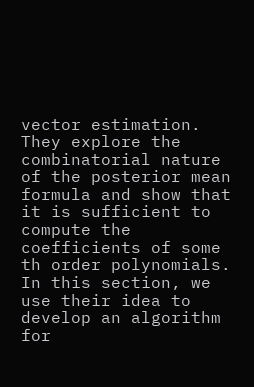vector estimation. They explore the combinatorial nature of the posterior mean formula and show that it is sufficient to compute the coefficients of some th order polynomials. In this section, we use their idea to develop an algorithm for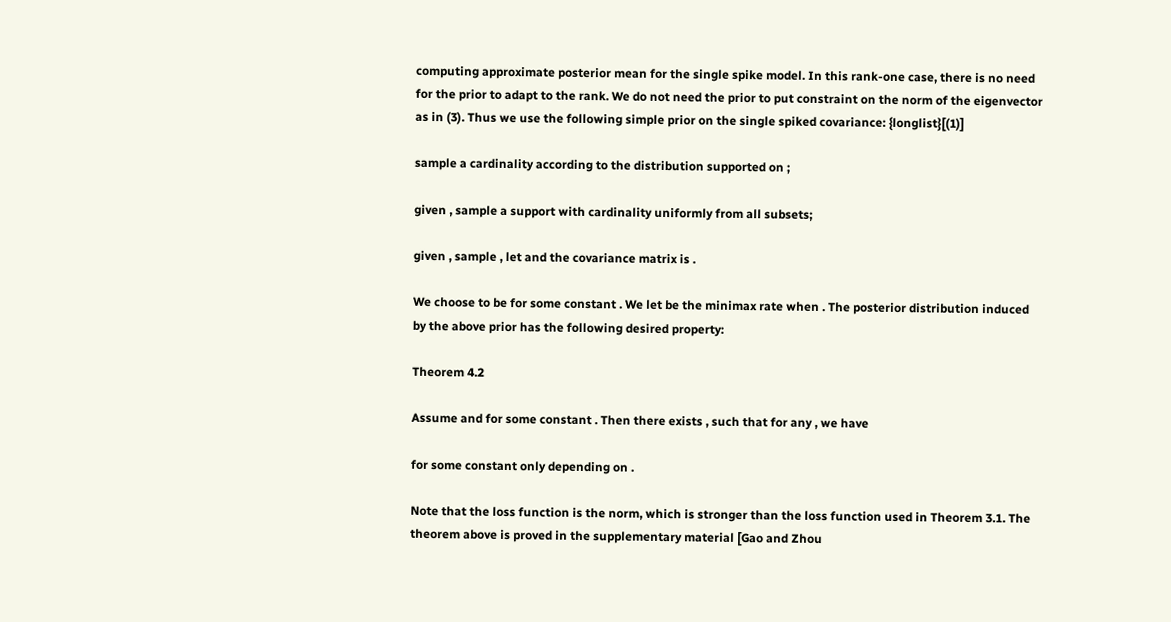computing approximate posterior mean for the single spike model. In this rank-one case, there is no need for the prior to adapt to the rank. We do not need the prior to put constraint on the norm of the eigenvector as in (3). Thus we use the following simple prior on the single spiked covariance: {longlist}[(1)]

sample a cardinality according to the distribution supported on ;

given , sample a support with cardinality uniformly from all subsets;

given , sample , let and the covariance matrix is .

We choose to be for some constant . We let be the minimax rate when . The posterior distribution induced by the above prior has the following desired property:

Theorem 4.2

Assume and for some constant . Then there exists , such that for any , we have

for some constant only depending on .

Note that the loss function is the norm, which is stronger than the loss function used in Theorem 3.1. The theorem above is proved in the supplementary material [Gao and Zhou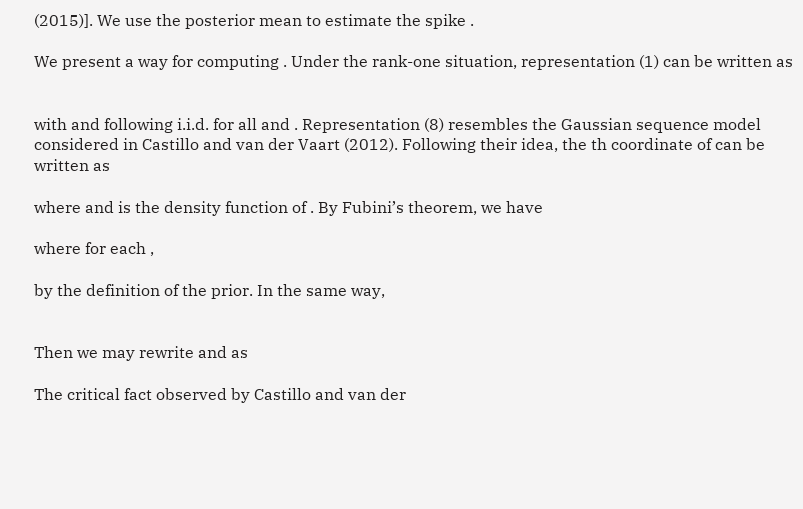(2015)]. We use the posterior mean to estimate the spike .

We present a way for computing . Under the rank-one situation, representation (1) can be written as


with and following i.i.d. for all and . Representation (8) resembles the Gaussian sequence model considered in Castillo and van der Vaart (2012). Following their idea, the th coordinate of can be written as

where and is the density function of . By Fubini’s theorem, we have

where for each ,

by the definition of the prior. In the same way,


Then we may rewrite and as

The critical fact observed by Castillo and van der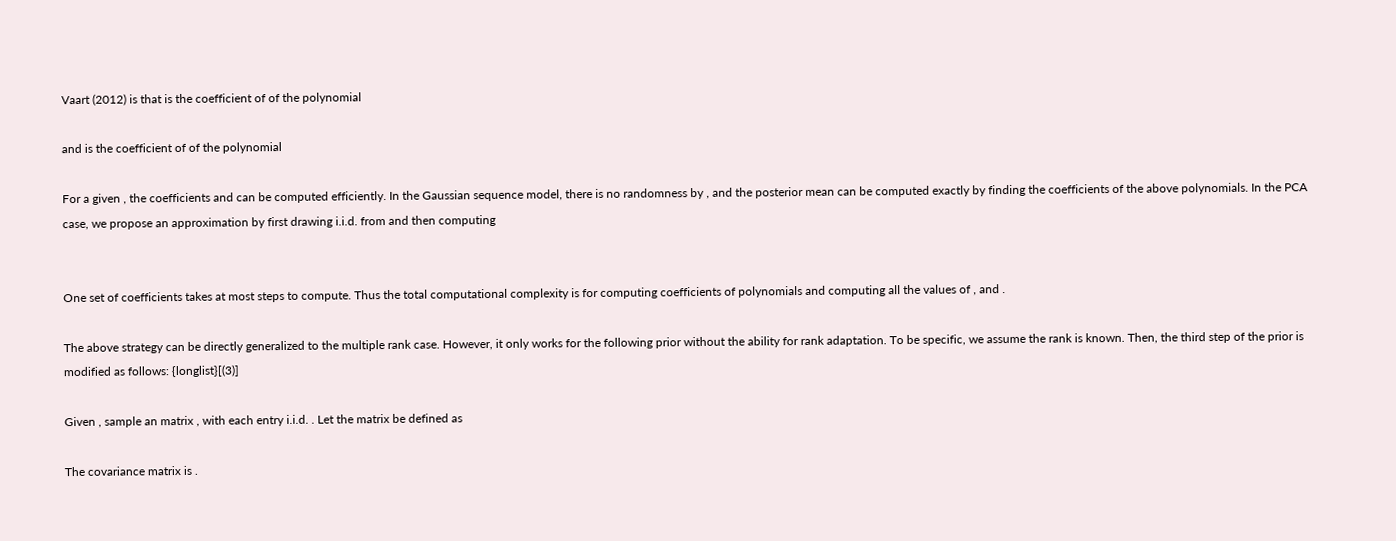Vaart (2012) is that is the coefficient of of the polynomial

and is the coefficient of of the polynomial

For a given , the coefficients and can be computed efficiently. In the Gaussian sequence model, there is no randomness by , and the posterior mean can be computed exactly by finding the coefficients of the above polynomials. In the PCA case, we propose an approximation by first drawing i.i.d. from and then computing


One set of coefficients takes at most steps to compute. Thus the total computational complexity is for computing coefficients of polynomials and computing all the values of , and .

The above strategy can be directly generalized to the multiple rank case. However, it only works for the following prior without the ability for rank adaptation. To be specific, we assume the rank is known. Then, the third step of the prior is modified as follows: {longlist}[(3)]

Given , sample an matrix , with each entry i.i.d. . Let the matrix be defined as

The covariance matrix is .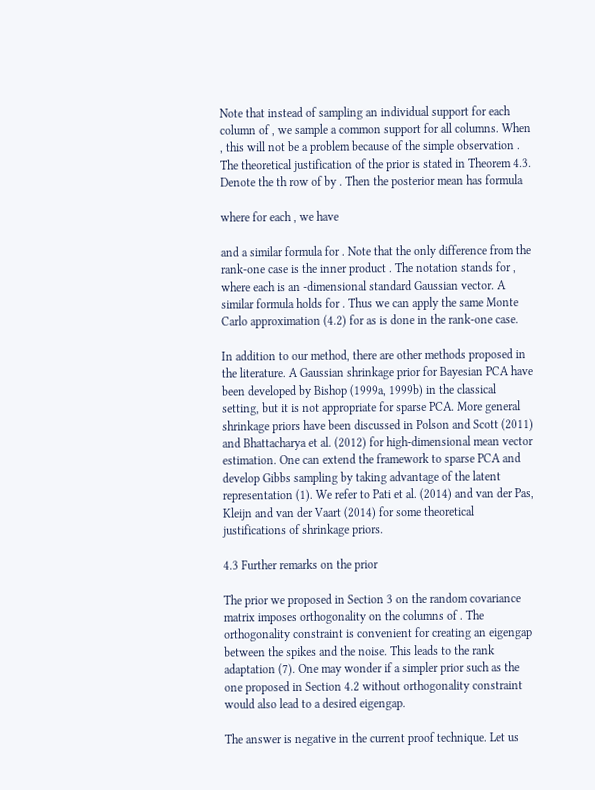Note that instead of sampling an individual support for each column of , we sample a common support for all columns. When , this will not be a problem because of the simple observation . The theoretical justification of the prior is stated in Theorem 4.3. Denote the th row of by . Then the posterior mean has formula

where for each , we have

and a similar formula for . Note that the only difference from the rank-one case is the inner product . The notation stands for , where each is an -dimensional standard Gaussian vector. A similar formula holds for . Thus we can apply the same Monte Carlo approximation (4.2) for as is done in the rank-one case.

In addition to our method, there are other methods proposed in the literature. A Gaussian shrinkage prior for Bayesian PCA have been developed by Bishop (1999a, 1999b) in the classical setting, but it is not appropriate for sparse PCA. More general shrinkage priors have been discussed in Polson and Scott (2011) and Bhattacharya et al. (2012) for high-dimensional mean vector estimation. One can extend the framework to sparse PCA and develop Gibbs sampling by taking advantage of the latent representation (1). We refer to Pati et al. (2014) and van der Pas, Kleijn and van der Vaart (2014) for some theoretical justifications of shrinkage priors.

4.3 Further remarks on the prior

The prior we proposed in Section 3 on the random covariance matrix imposes orthogonality on the columns of . The orthogonality constraint is convenient for creating an eigengap between the spikes and the noise. This leads to the rank adaptation (7). One may wonder if a simpler prior such as the one proposed in Section 4.2 without orthogonality constraint would also lead to a desired eigengap.

The answer is negative in the current proof technique. Let us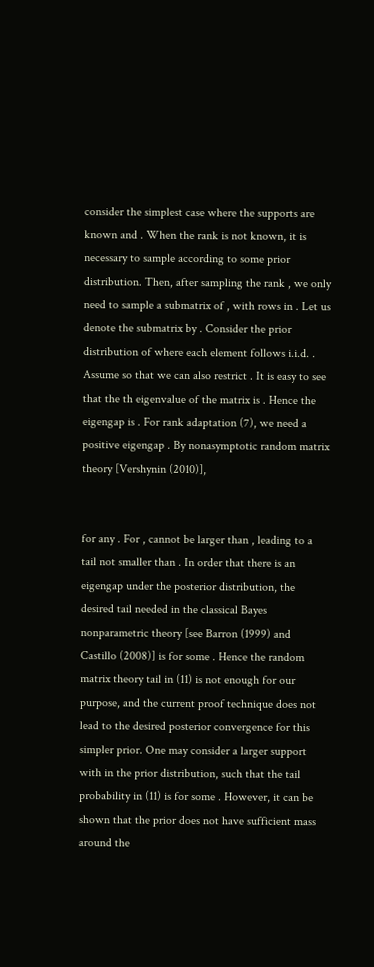consider the simplest case where the supports are known and . When the rank is not known, it is necessary to sample according to some prior distribution. Then, after sampling the rank , we only need to sample a submatrix of , with rows in . Let us denote the submatrix by . Consider the prior distribution of where each element follows i.i.d. . Assume so that we can also restrict . It is easy to see that the th eigenvalue of the matrix is . Hence the eigengap is . For rank adaptation (7), we need a positive eigengap . By nonasymptotic random matrix theory [Vershynin (2010)],


for any . For , cannot be larger than , leading to a tail not smaller than . In order that there is an eigengap under the posterior distribution, the desired tail needed in the classical Bayes nonparametric theory [see Barron (1999) and Castillo (2008)] is for some . Hence the random matrix theory tail in (11) is not enough for our purpose, and the current proof technique does not lead to the desired posterior convergence for this simpler prior. One may consider a larger support with in the prior distribution, such that the tail probability in (11) is for some . However, it can be shown that the prior does not have sufficient mass around the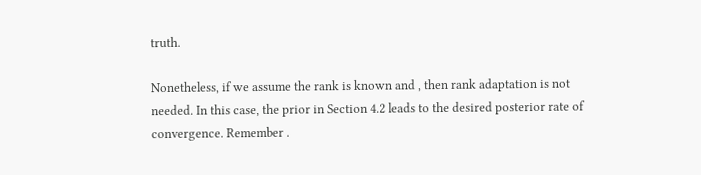truth.

Nonetheless, if we assume the rank is known and , then rank adaptation is not needed. In this case, the prior in Section 4.2 leads to the desired posterior rate of convergence. Remember .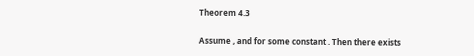Theorem 4.3

Assume , and for some constant . Then there exists